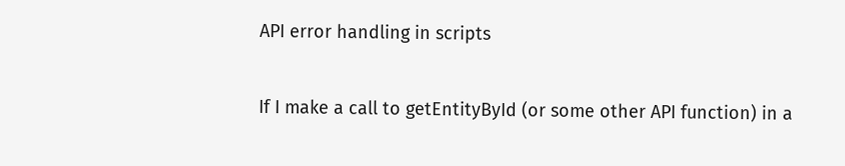API error handling in scripts

If I make a call to getEntityById (or some other API function) in a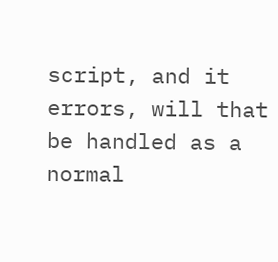script, and it errors, will that be handled as a normal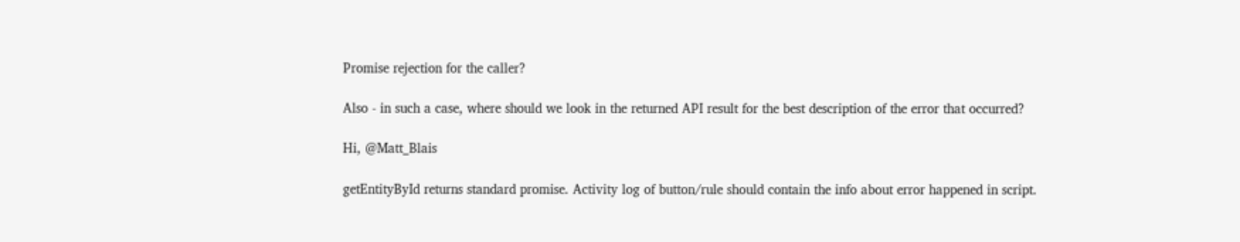Promise rejection for the caller?

Also - in such a case, where should we look in the returned API result for the best description of the error that occurred?

Hi, @Matt_Blais

getEntityById returns standard promise. Activity log of button/rule should contain the info about error happened in script.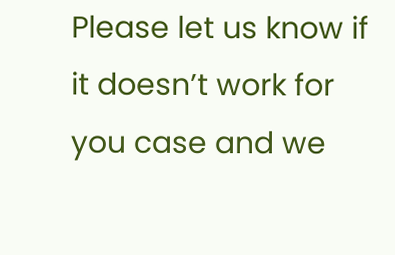Please let us know if it doesn’t work for you case and we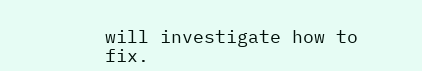will investigate how to fix.